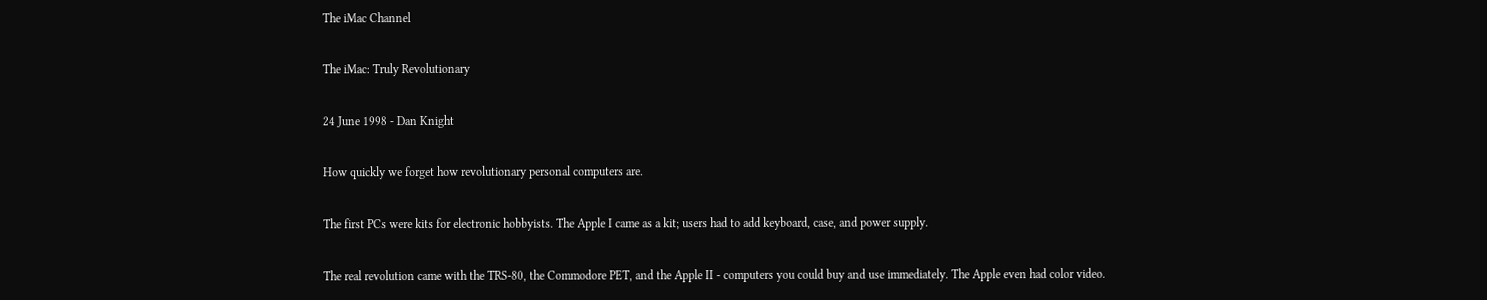The iMac Channel

The iMac: Truly Revolutionary

24 June 1998 - Dan Knight

How quickly we forget how revolutionary personal computers are.

The first PCs were kits for electronic hobbyists. The Apple I came as a kit; users had to add keyboard, case, and power supply.

The real revolution came with the TRS-80, the Commodore PET, and the Apple II - computers you could buy and use immediately. The Apple even had color video.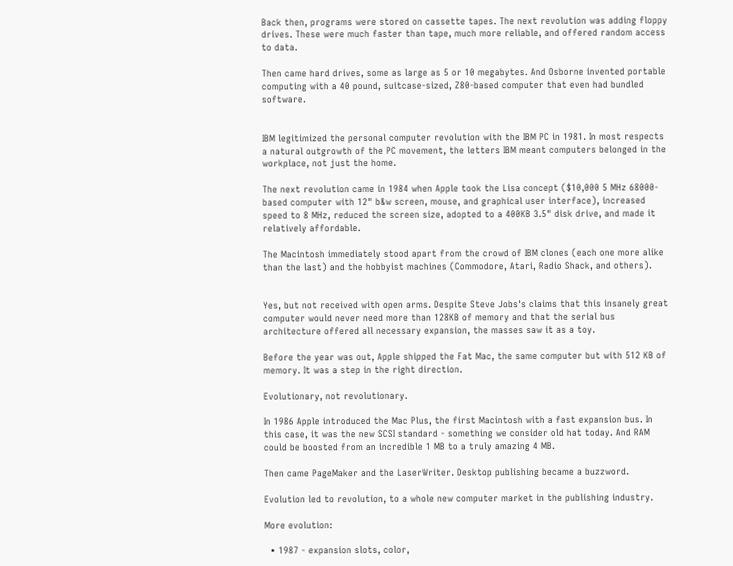Back then, programs were stored on cassette tapes. The next revolution was adding floppy drives. These were much faster than tape, much more reliable, and offered random access to data.

Then came hard drives, some as large as 5 or 10 megabytes. And Osborne invented portable computing with a 40 pound, suitcase-sized, Z80-based computer that even had bundled software.


IBM legitimized the personal computer revolution with the IBM PC in 1981. In most respects a natural outgrowth of the PC movement, the letters IBM meant computers belonged in the workplace, not just the home.

The next revolution came in 1984 when Apple took the Lisa concept ($10,000 5 MHz 68000-based computer with 12" b&w screen, mouse, and graphical user interface), increased speed to 8 MHz, reduced the screen size, adopted to a 400KB 3.5" disk drive, and made it relatively affordable.

The Macintosh immediately stood apart from the crowd of IBM clones (each one more alike than the last) and the hobbyist machines (Commodore, Atari, Radio Shack, and others).


Yes, but not received with open arms. Despite Steve Jobs's claims that this insanely great computer would never need more than 128KB of memory and that the serial bus architecture offered all necessary expansion, the masses saw it as a toy.

Before the year was out, Apple shipped the Fat Mac, the same computer but with 512 KB of memory. It was a step in the right direction.

Evolutionary, not revolutionary.

In 1986 Apple introduced the Mac Plus, the first Macintosh with a fast expansion bus. In this case, it was the new SCSI standard - something we consider old hat today. And RAM could be boosted from an incredible 1 MB to a truly amazing 4 MB.

Then came PageMaker and the LaserWriter. Desktop publishing became a buzzword.

Evolution led to revolution, to a whole new computer market in the publishing industry.

More evolution:

  • 1987 - expansion slots, color,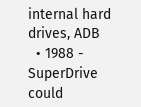internal hard drives, ADB
  • 1988 - SuperDrive could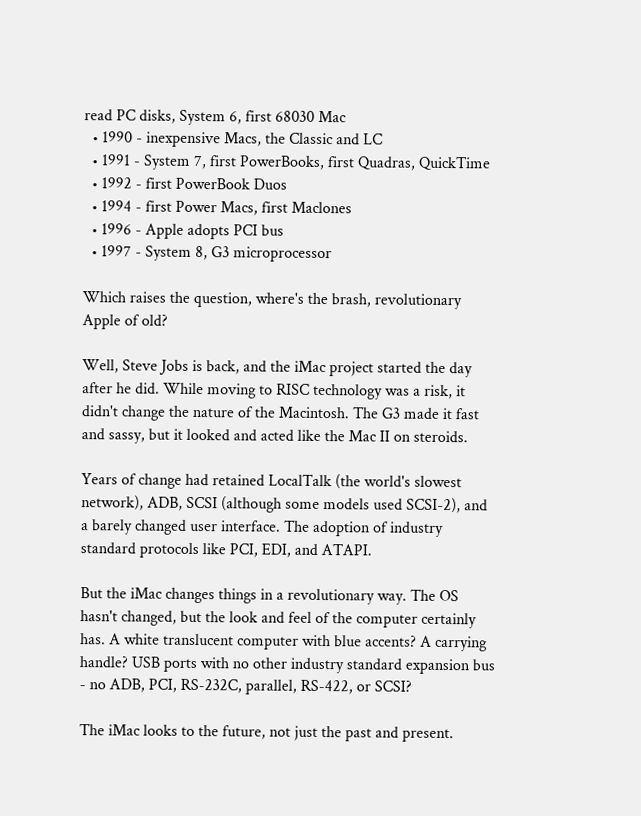read PC disks, System 6, first 68030 Mac
  • 1990 - inexpensive Macs, the Classic and LC
  • 1991 - System 7, first PowerBooks, first Quadras, QuickTime
  • 1992 - first PowerBook Duos
  • 1994 - first Power Macs, first Maclones
  • 1996 - Apple adopts PCI bus
  • 1997 - System 8, G3 microprocessor

Which raises the question, where's the brash, revolutionary Apple of old?

Well, Steve Jobs is back, and the iMac project started the day after he did. While moving to RISC technology was a risk, it didn't change the nature of the Macintosh. The G3 made it fast and sassy, but it looked and acted like the Mac II on steroids.

Years of change had retained LocalTalk (the world's slowest network), ADB, SCSI (although some models used SCSI-2), and a barely changed user interface. The adoption of industry standard protocols like PCI, EDI, and ATAPI.

But the iMac changes things in a revolutionary way. The OS hasn't changed, but the look and feel of the computer certainly has. A white translucent computer with blue accents? A carrying handle? USB ports with no other industry standard expansion bus - no ADB, PCI, RS-232C, parallel, RS-422, or SCSI?

The iMac looks to the future, not just the past and present.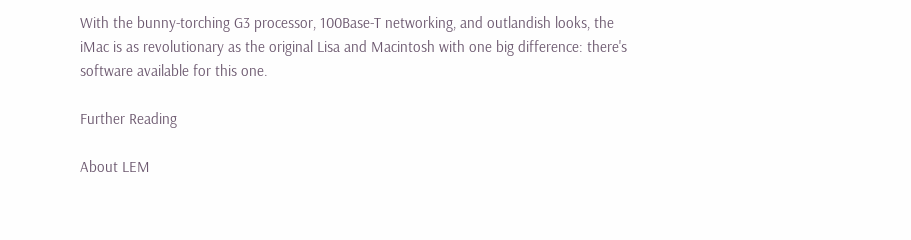With the bunny-torching G3 processor, 100Base-T networking, and outlandish looks, the iMac is as revolutionary as the original Lisa and Macintosh with one big difference: there's software available for this one.

Further Reading

About LEM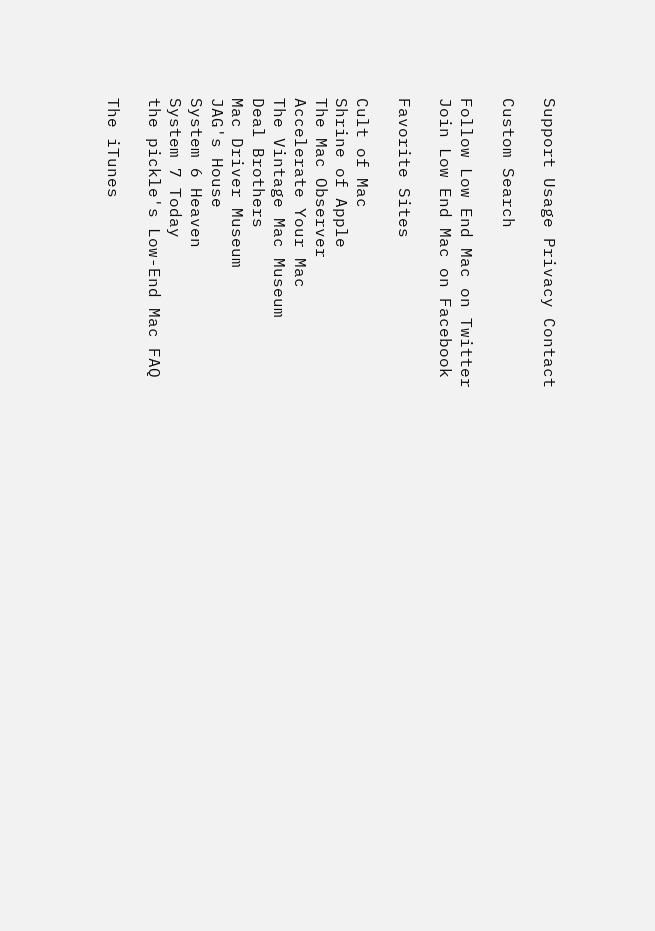Support Usage Privacy Contact

Custom Search

Follow Low End Mac on Twitter
Join Low End Mac on Facebook

Favorite Sites

Cult of Mac
Shrine of Apple
The Mac Observer
Accelerate Your Mac
The Vintage Mac Museum
Deal Brothers
Mac Driver Museum
JAG's House
System 6 Heaven
System 7 Today
the pickle's Low-End Mac FAQ

The iTunes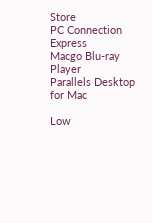Store
PC Connection Express
Macgo Blu-ray Player
Parallels Desktop for Mac

Low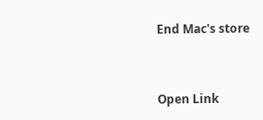End Mac's store


Open Link